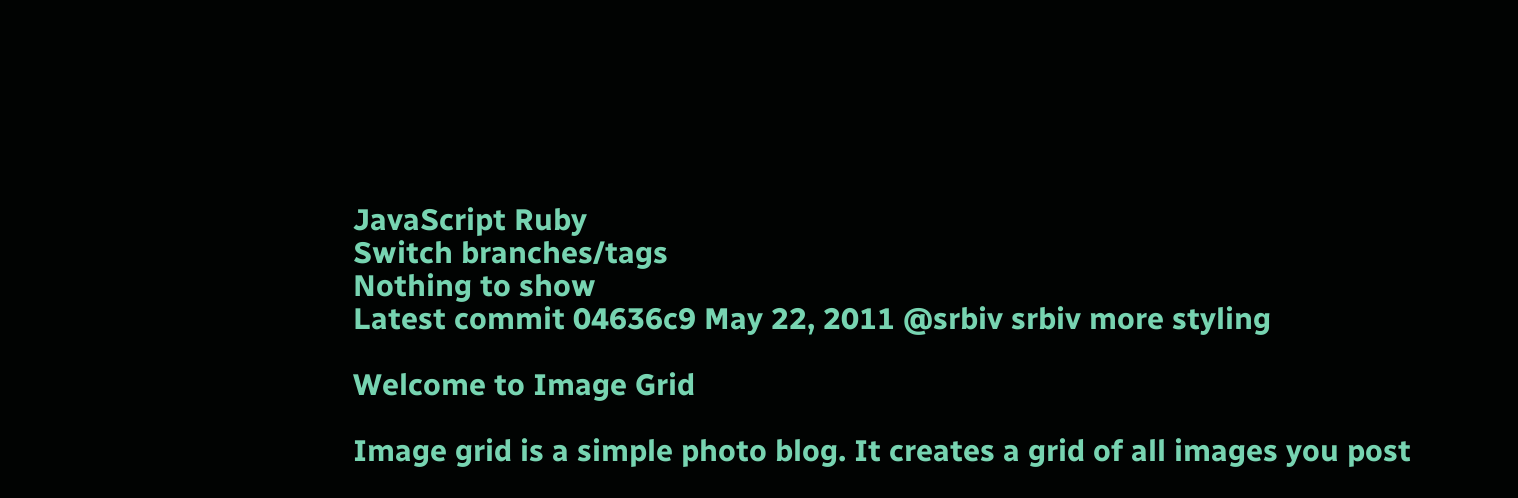JavaScript Ruby
Switch branches/tags
Nothing to show
Latest commit 04636c9 May 22, 2011 @srbiv srbiv more styling

Welcome to Image Grid

Image grid is a simple photo blog. It creates a grid of all images you post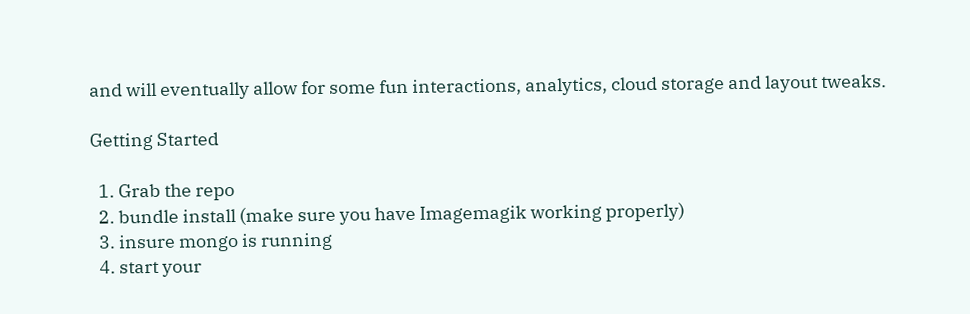and will eventually allow for some fun interactions, analytics, cloud storage and layout tweaks.

Getting Started

  1. Grab the repo
  2. bundle install (make sure you have Imagemagik working properly)
  3. insure mongo is running
  4. start your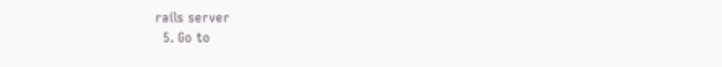rails server
  5. Go to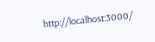http://localhost:3000/